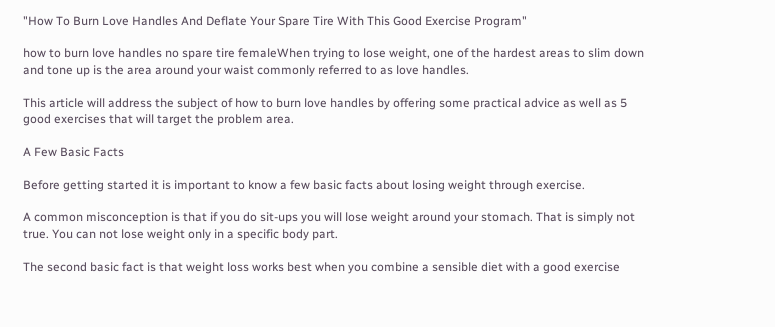"How To Burn Love Handles And Deflate Your Spare Tire With This Good Exercise Program"

how to burn love handles no spare tire femaleWhen trying to lose weight, one of the hardest areas to slim down and tone up is the area around your waist commonly referred to as love handles.

This article will address the subject of how to burn love handles by offering some practical advice as well as 5 good exercises that will target the problem area.

A Few Basic Facts

Before getting started it is important to know a few basic facts about losing weight through exercise.

A common misconception is that if you do sit-ups you will lose weight around your stomach. That is simply not true. You can not lose weight only in a specific body part.

The second basic fact is that weight loss works best when you combine a sensible diet with a good exercise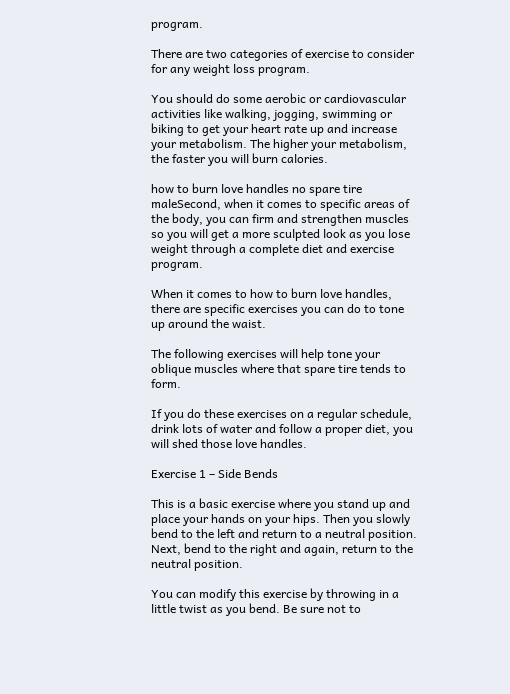program.

There are two categories of exercise to consider for any weight loss program.

You should do some aerobic or cardiovascular activities like walking, jogging, swimming or biking to get your heart rate up and increase your metabolism. The higher your metabolism, the faster you will burn calories.

how to burn love handles no spare tire maleSecond, when it comes to specific areas of the body, you can firm and strengthen muscles so you will get a more sculpted look as you lose weight through a complete diet and exercise program.

When it comes to how to burn love handles, there are specific exercises you can do to tone up around the waist.

The following exercises will help tone your oblique muscles where that spare tire tends to form.

If you do these exercises on a regular schedule, drink lots of water and follow a proper diet, you will shed those love handles.

Exercise 1 – Side Bends

This is a basic exercise where you stand up and place your hands on your hips. Then you slowly bend to the left and return to a neutral position. Next, bend to the right and again, return to the neutral position.

You can modify this exercise by throwing in a little twist as you bend. Be sure not to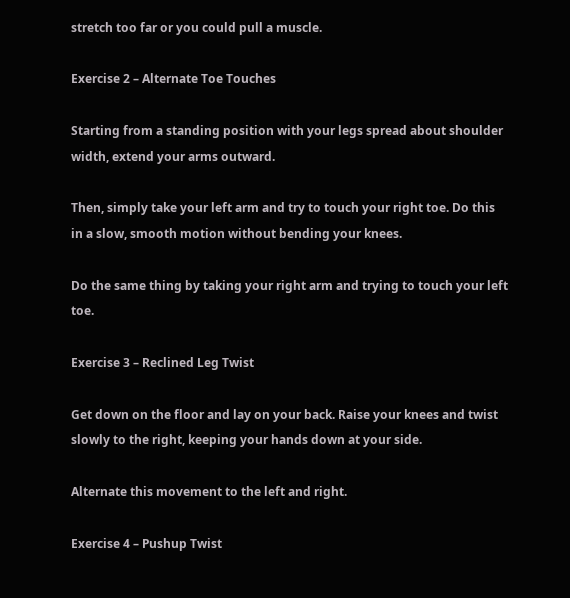stretch too far or you could pull a muscle.

Exercise 2 – Alternate Toe Touches

Starting from a standing position with your legs spread about shoulder width, extend your arms outward.

Then, simply take your left arm and try to touch your right toe. Do this in a slow, smooth motion without bending your knees.

Do the same thing by taking your right arm and trying to touch your left toe.

Exercise 3 – Reclined Leg Twist

Get down on the floor and lay on your back. Raise your knees and twist slowly to the right, keeping your hands down at your side.

Alternate this movement to the left and right.

Exercise 4 – Pushup Twist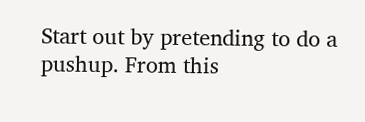Start out by pretending to do a pushup. From this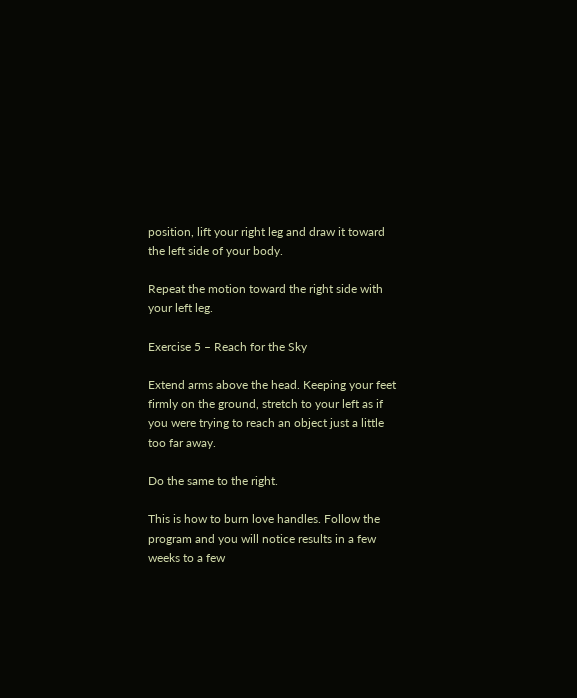position, lift your right leg and draw it toward the left side of your body.

Repeat the motion toward the right side with your left leg.

Exercise 5 – Reach for the Sky

Extend arms above the head. Keeping your feet firmly on the ground, stretch to your left as if you were trying to reach an object just a little too far away.

Do the same to the right.

This is how to burn love handles. Follow the program and you will notice results in a few weeks to a few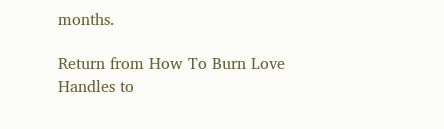months.

Return from How To Burn Love Handles to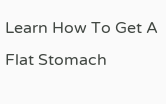Learn How To Get A Flat Stomach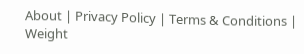About | Privacy Policy | Terms & Conditions | Weight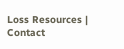Loss Resources | Contact